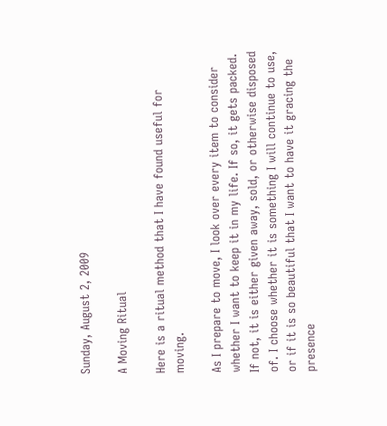Sunday, August 2, 2009

A Moving Ritual

Here is a ritual method that I have found useful for moving.

As I prepare to move, I look over every item to consider whether I want to keep it in my life. If so, it gets packed. If not, it is either given away, sold, or otherwise disposed of. I choose whether it is something I will continue to use, or if it is so beautiful that I want to have it gracing the presence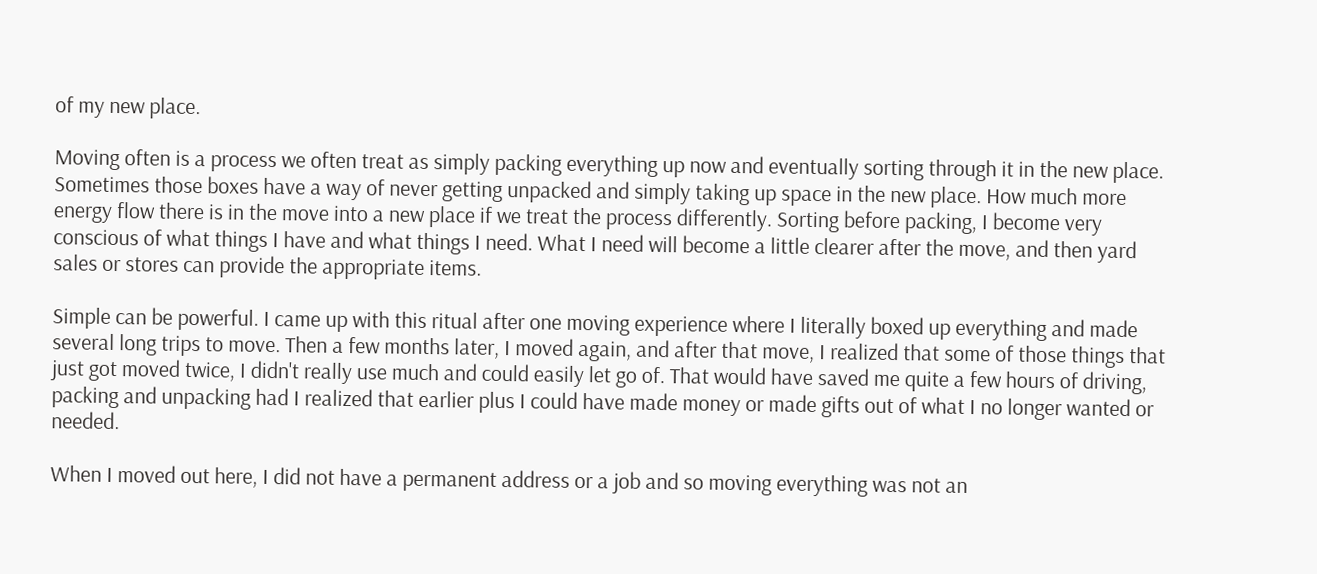of my new place.

Moving often is a process we often treat as simply packing everything up now and eventually sorting through it in the new place. Sometimes those boxes have a way of never getting unpacked and simply taking up space in the new place. How much more energy flow there is in the move into a new place if we treat the process differently. Sorting before packing, I become very conscious of what things I have and what things I need. What I need will become a little clearer after the move, and then yard sales or stores can provide the appropriate items.

Simple can be powerful. I came up with this ritual after one moving experience where I literally boxed up everything and made several long trips to move. Then a few months later, I moved again, and after that move, I realized that some of those things that just got moved twice, I didn't really use much and could easily let go of. That would have saved me quite a few hours of driving, packing and unpacking had I realized that earlier plus I could have made money or made gifts out of what I no longer wanted or needed.

When I moved out here, I did not have a permanent address or a job and so moving everything was not an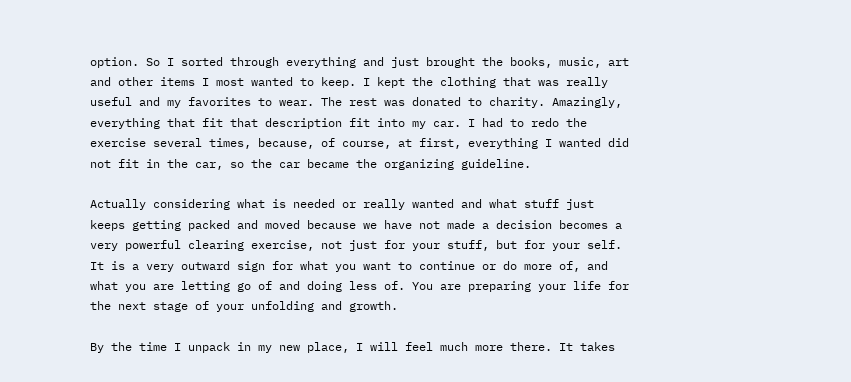option. So I sorted through everything and just brought the books, music, art and other items I most wanted to keep. I kept the clothing that was really useful and my favorites to wear. The rest was donated to charity. Amazingly, everything that fit that description fit into my car. I had to redo the exercise several times, because, of course, at first, everything I wanted did not fit in the car, so the car became the organizing guideline.

Actually considering what is needed or really wanted and what stuff just keeps getting packed and moved because we have not made a decision becomes a very powerful clearing exercise, not just for your stuff, but for your self. It is a very outward sign for what you want to continue or do more of, and what you are letting go of and doing less of. You are preparing your life for the next stage of your unfolding and growth.

By the time I unpack in my new place, I will feel much more there. It takes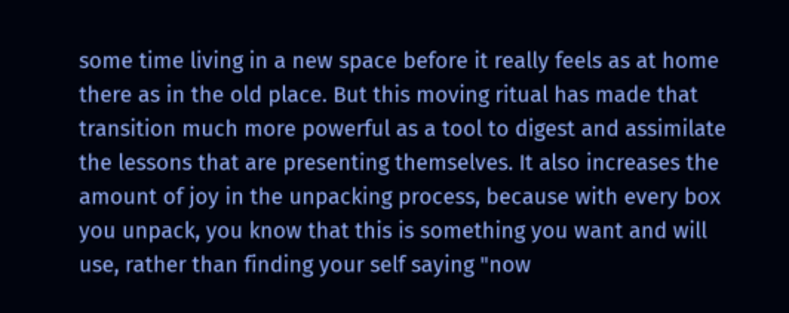some time living in a new space before it really feels as at home there as in the old place. But this moving ritual has made that transition much more powerful as a tool to digest and assimilate the lessons that are presenting themselves. It also increases the amount of joy in the unpacking process, because with every box you unpack, you know that this is something you want and will use, rather than finding your self saying "now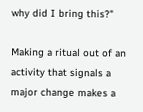why did I bring this?"

Making a ritual out of an activity that signals a major change makes a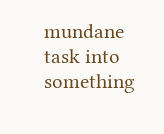mundane task into something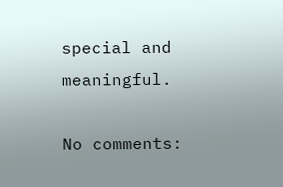special and meaningful.

No comments: